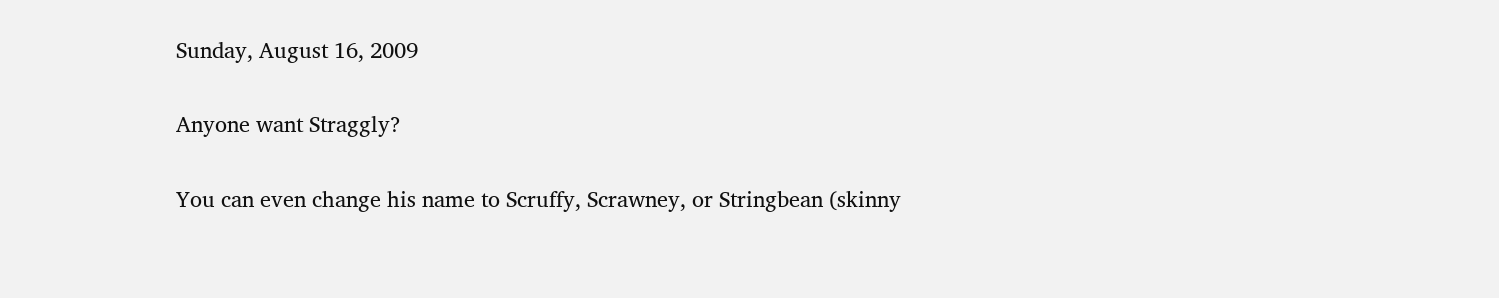Sunday, August 16, 2009

Anyone want Straggly?

You can even change his name to Scruffy, Scrawney, or Stringbean (skinny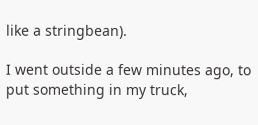like a stringbean).

I went outside a few minutes ago, to put something in my truck,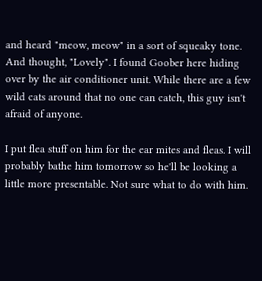and heard "meow, meow" in a sort of squeaky tone. And thought, "Lovely". I found Goober here hiding over by the air conditioner unit. While there are a few wild cats around that no one can catch, this guy isn't afraid of anyone.

I put flea stuff on him for the ear mites and fleas. I will probably bathe him tomorrow so he'll be looking a little more presentable. Not sure what to do with him.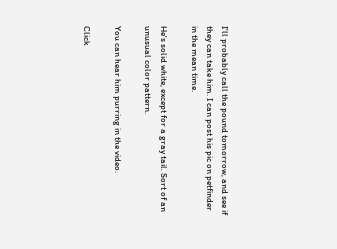I'll probably call the pound tomorrow, and see if they can take him. I can post his pic on petfinder in the mean time.

He's solid white, except for a gray tail. Sort of an unusual color pattern.

You can hear him purring in the video.

Click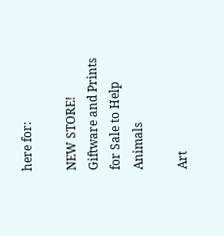here for:

NEW STORE! Giftware and Prints for Sale to Help Animals

Art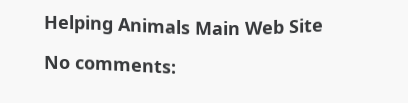Helping Animals Main Web Site

No comments: